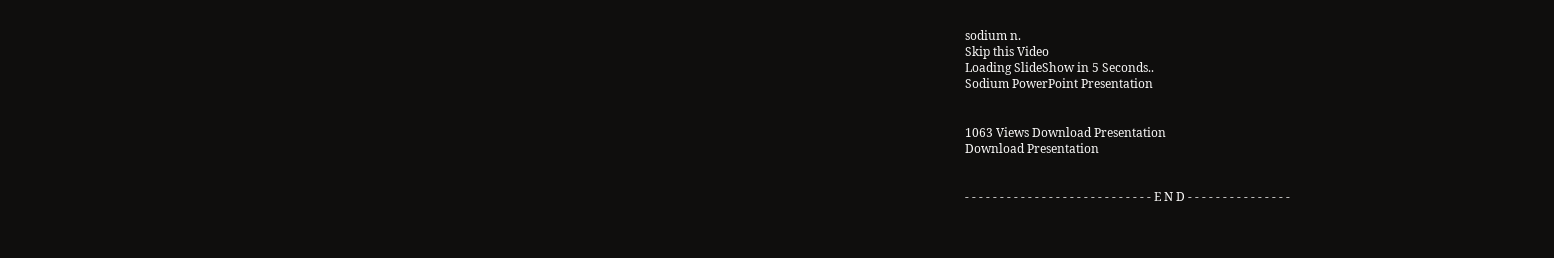sodium n.
Skip this Video
Loading SlideShow in 5 Seconds..
Sodium PowerPoint Presentation


1063 Views Download Presentation
Download Presentation


- - - - - - - - - - - - - - - - - - - - - - - - - - - E N D - - - - - - - - - - - - - - -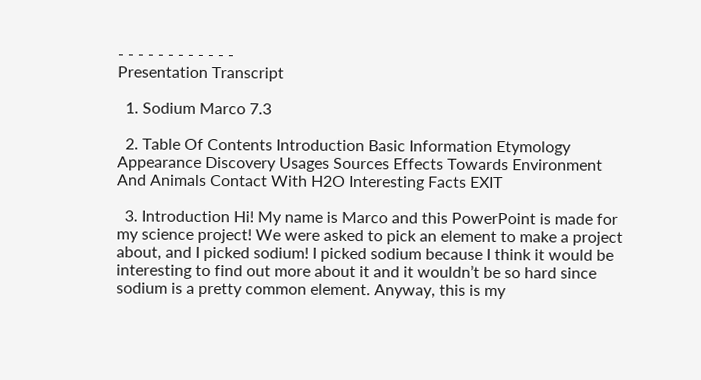- - - - - - - - - - - -
Presentation Transcript

  1. Sodium Marco 7.3

  2. Table Of Contents Introduction Basic Information Etymology Appearance Discovery Usages Sources Effects Towards Environment And Animals Contact With H2O Interesting Facts EXIT

  3. Introduction Hi! My name is Marco and this PowerPoint is made for my science project! We were asked to pick an element to make a project about, and I picked sodium! I picked sodium because I think it would be interesting to find out more about it and it wouldn’t be so hard since sodium is a pretty common element. Anyway, this is my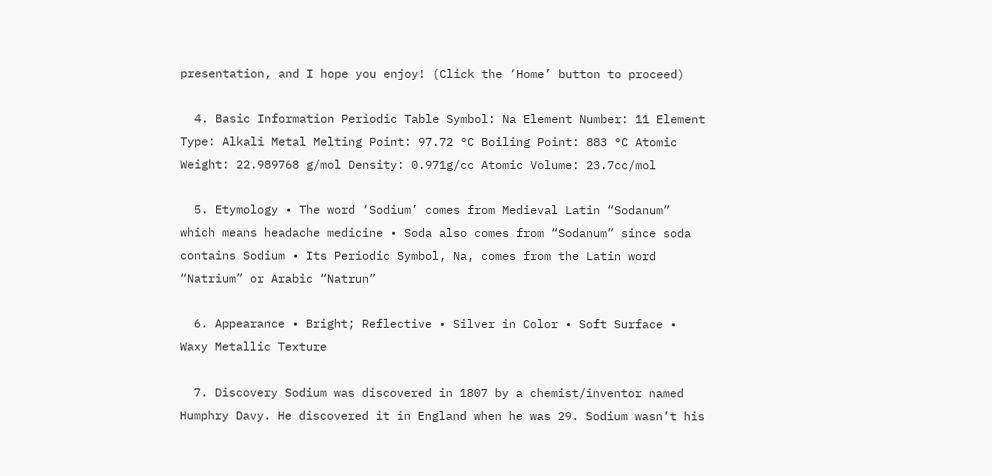presentation, and I hope you enjoy! (Click the ‘Home’ button to proceed)

  4. Basic Information Periodic Table Symbol: Na Element Number: 11 Element Type: Alkali Metal Melting Point: 97.72 °C Boiling Point: 883 °C Atomic Weight: 22.989768 g/mol Density: 0.971g/cc Atomic Volume: 23.7cc/mol

  5. Etymology • The word ‘Sodium’ comes from Medieval Latin “Sodanum” which means headache medicine • Soda also comes from “Sodanum” since soda contains Sodium • Its Periodic Symbol, Na, comes from the Latin word “Natrium” or Arabic “Natrun”

  6. Appearance • Bright; Reflective • Silver in Color • Soft Surface • Waxy Metallic Texture

  7. Discovery Sodium was discovered in 1807 by a chemist/inventor named Humphry Davy. He discovered it in England when he was 29. Sodium wasn’t his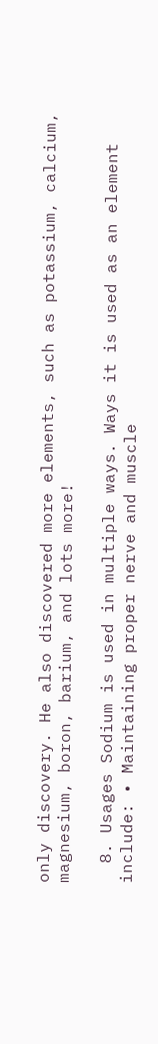only discovery. He also discovered more elements, such as potassium, calcium, magnesium, boron, barium, and lots more!

  8. Usages Sodium is used in multiple ways. Ways it is used as an element include: • Maintaining proper nerve and muscle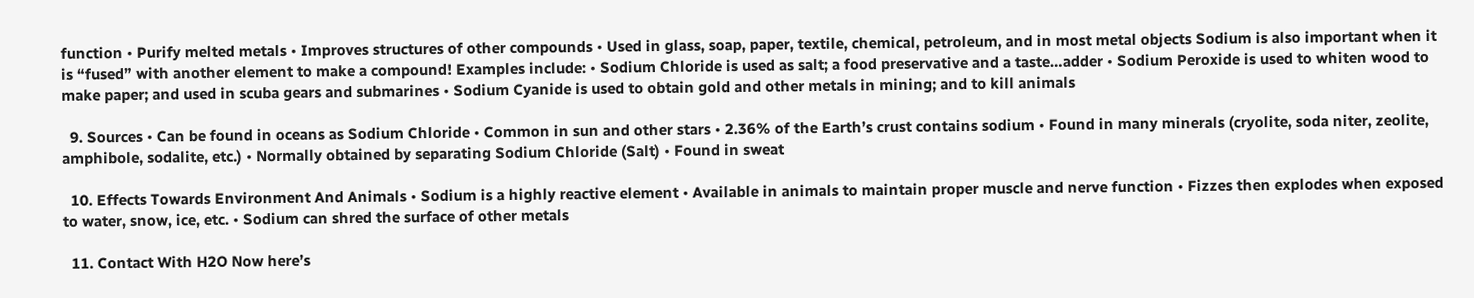function • Purify melted metals • Improves structures of other compounds • Used in glass, soap, paper, textile, chemical, petroleum, and in most metal objects Sodium is also important when it is “fused” with another element to make a compound! Examples include: • Sodium Chloride is used as salt; a food preservative and a taste…adder • Sodium Peroxide is used to whiten wood to make paper; and used in scuba gears and submarines • Sodium Cyanide is used to obtain gold and other metals in mining; and to kill animals

  9. Sources • Can be found in oceans as Sodium Chloride • Common in sun and other stars • 2.36% of the Earth’s crust contains sodium • Found in many minerals (cryolite, soda niter, zeolite, amphibole, sodalite, etc.) • Normally obtained by separating Sodium Chloride (Salt) • Found in sweat

  10. Effects Towards Environment And Animals • Sodium is a highly reactive element • Available in animals to maintain proper muscle and nerve function • Fizzes then explodes when exposed to water, snow, ice, etc. • Sodium can shred the surface of other metals

  11. Contact With H2O Now here’s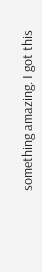something amazing. I got this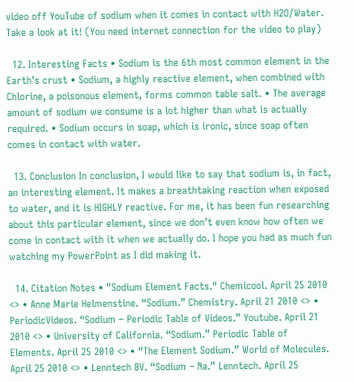video off YouTube of sodium when it comes in contact with H2O/Water. Take a look at it! (You need internet connection for the video to play)

  12. Interesting Facts • Sodium is the 6th most common element in the Earth’s crust • Sodium, a highly reactive element, when combined with Chlorine, a poisonous element, forms common table salt. • The average amount of sodium we consume is a lot higher than what is actually required. • Sodium occurs in soap, which is ironic, since soap often comes in contact with water.

  13. Conclusion In conclusion, I would like to say that sodium is, in fact, an interesting element. It makes a breathtaking reaction when exposed to water, and it is HIGHLY reactive. For me, it has been fun researching about this particular element, since we don’t even know how often we come in contact with it when we actually do. I hope you had as much fun watching my PowerPoint as I did making it.

  14. Citation Notes • "Sodium Element Facts." Chemicool. April 25 2010 <> • Anne Marie Helmenstine. “Sodium.” Chemistry. April 21 2010 <> • PeriodicVideos. “Sodium – Periodic Table of Videos.” Youtube. April 21 2010 <> • University of California. “Sodium.” Periodic Table of Elements. April 25 2010 <> • “The Element Sodium.” World of Molecules. April 25 2010 <> • Lenntech BV. “Sodium – Na.” Lenntech. April 25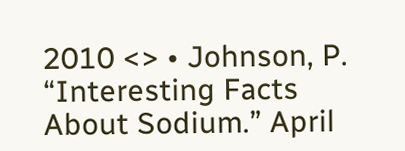2010 <> • Johnson, P. “Interesting Facts About Sodium.” April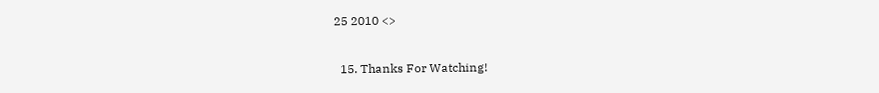25 2010 <>

  15. Thanks For Watching!